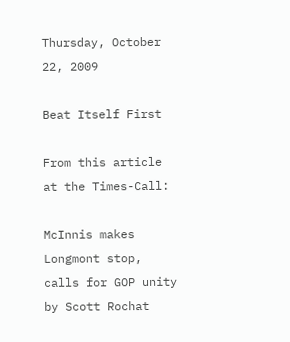Thursday, October 22, 2009

Beat Itself First

From this article at the Times-Call:

McInnis makes Longmont stop, calls for GOP unity by Scott Rochat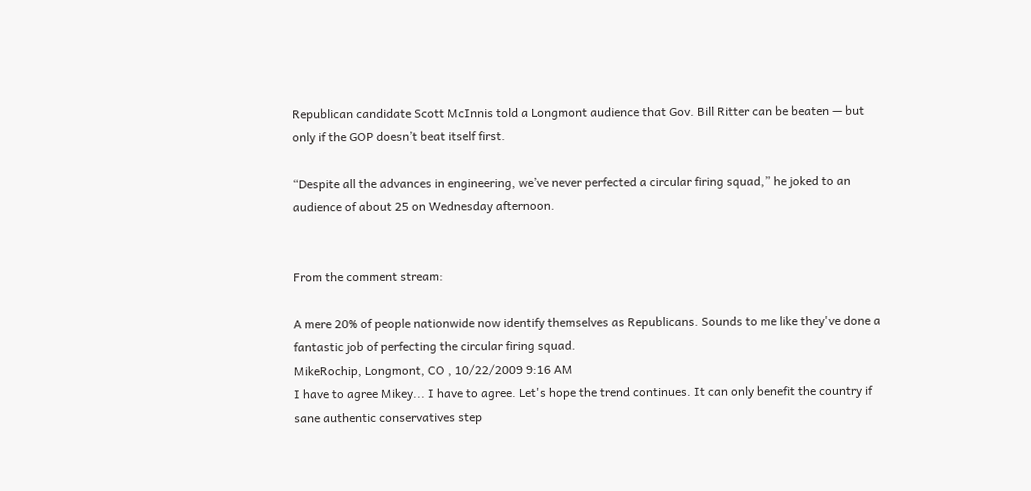Republican candidate Scott McInnis told a Longmont audience that Gov. Bill Ritter can be beaten — but only if the GOP doesn’t beat itself first.

“Despite all the advances in engineering, we’ve never perfected a circular firing squad,” he joked to an audience of about 25 on Wednesday afternoon.


From the comment stream:

A mere 20% of people nationwide now identify themselves as Republicans. Sounds to me like they've done a fantastic job of perfecting the circular firing squad.
MikeRochip, Longmont, CO , 10/22/2009 9:16 AM
I have to agree Mikey... I have to agree. Let's hope the trend continues. It can only benefit the country if sane authentic conservatives step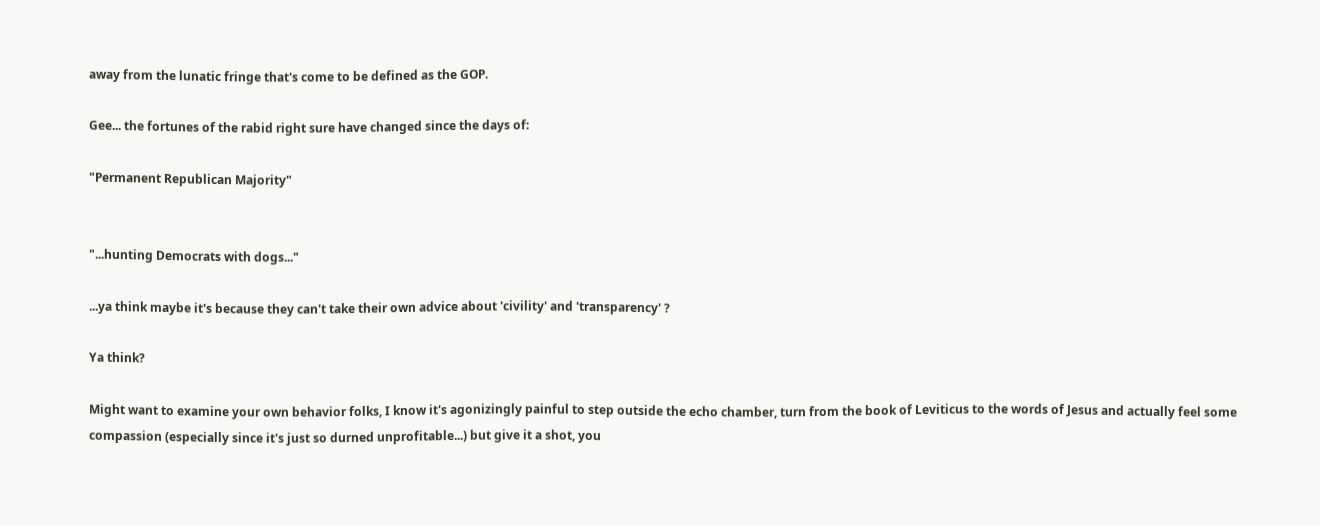away from the lunatic fringe that's come to be defined as the GOP.

Gee... the fortunes of the rabid right sure have changed since the days of:

"Permanent Republican Majority"


"...hunting Democrats with dogs..."

...ya think maybe it's because they can't take their own advice about 'civility' and 'transparency' ?

Ya think?

Might want to examine your own behavior folks, I know it's agonizingly painful to step outside the echo chamber, turn from the book of Leviticus to the words of Jesus and actually feel some compassion (especially since it's just so durned unprofitable...) but give it a shot, you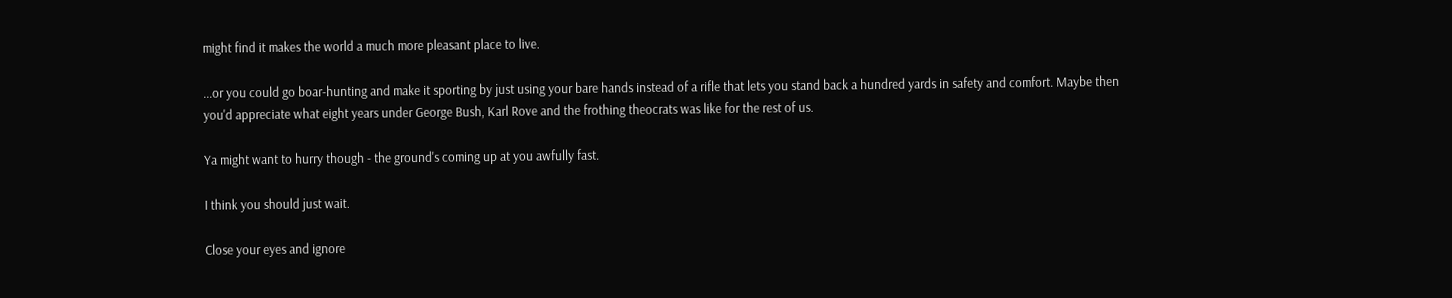might find it makes the world a much more pleasant place to live.

...or you could go boar-hunting and make it sporting by just using your bare hands instead of a rifle that lets you stand back a hundred yards in safety and comfort. Maybe then you'd appreciate what eight years under George Bush, Karl Rove and the frothing theocrats was like for the rest of us.

Ya might want to hurry though - the ground's coming up at you awfully fast.

I think you should just wait.

Close your eyes and ignore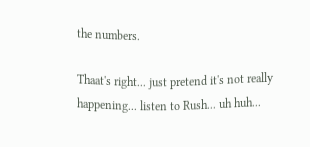the numbers.

Thaat's right... just pretend it's not really happening... listen to Rush... uh huh...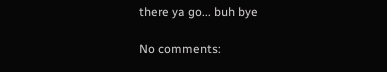there ya go... buh bye

No comments: